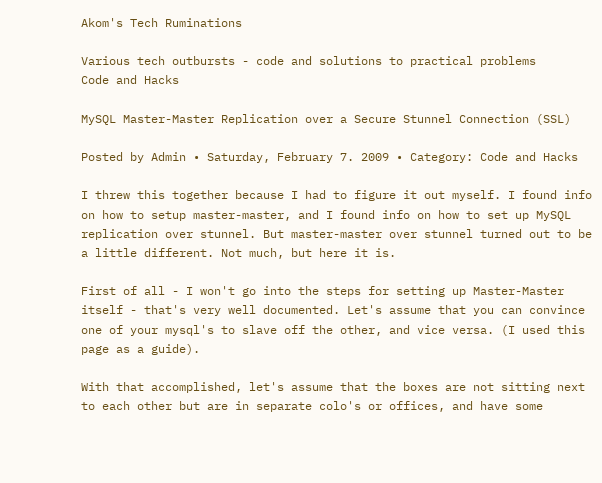Akom's Tech Ruminations

Various tech outbursts - code and solutions to practical problems
Code and Hacks

MySQL Master-Master Replication over a Secure Stunnel Connection (SSL)

Posted by Admin • Saturday, February 7. 2009 • Category: Code and Hacks

I threw this together because I had to figure it out myself. I found info on how to setup master-master, and I found info on how to set up MySQL replication over stunnel. But master-master over stunnel turned out to be a little different. Not much, but here it is.

First of all - I won't go into the steps for setting up Master-Master itself - that's very well documented. Let's assume that you can convince one of your mysql's to slave off the other, and vice versa. (I used this page as a guide).

With that accomplished, let's assume that the boxes are not sitting next to each other but are in separate colo's or offices, and have some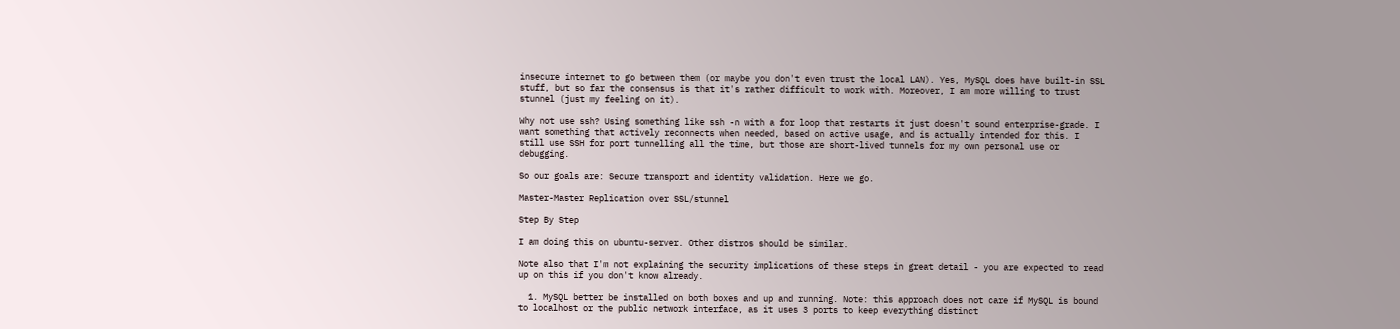insecure internet to go between them (or maybe you don't even trust the local LAN). Yes, MySQL does have built-in SSL stuff, but so far the consensus is that it's rather difficult to work with. Moreover, I am more willing to trust stunnel (just my feeling on it).

Why not use ssh? Using something like ssh -n with a for loop that restarts it just doesn't sound enterprise-grade. I want something that actively reconnects when needed, based on active usage, and is actually intended for this. I still use SSH for port tunnelling all the time, but those are short-lived tunnels for my own personal use or debugging.

So our goals are: Secure transport and identity validation. Here we go.

Master-Master Replication over SSL/stunnel

Step By Step

I am doing this on ubuntu-server. Other distros should be similar.

Note also that I'm not explaining the security implications of these steps in great detail - you are expected to read up on this if you don't know already.

  1. MySQL better be installed on both boxes and up and running. Note: this approach does not care if MySQL is bound to localhost or the public network interface, as it uses 3 ports to keep everything distinct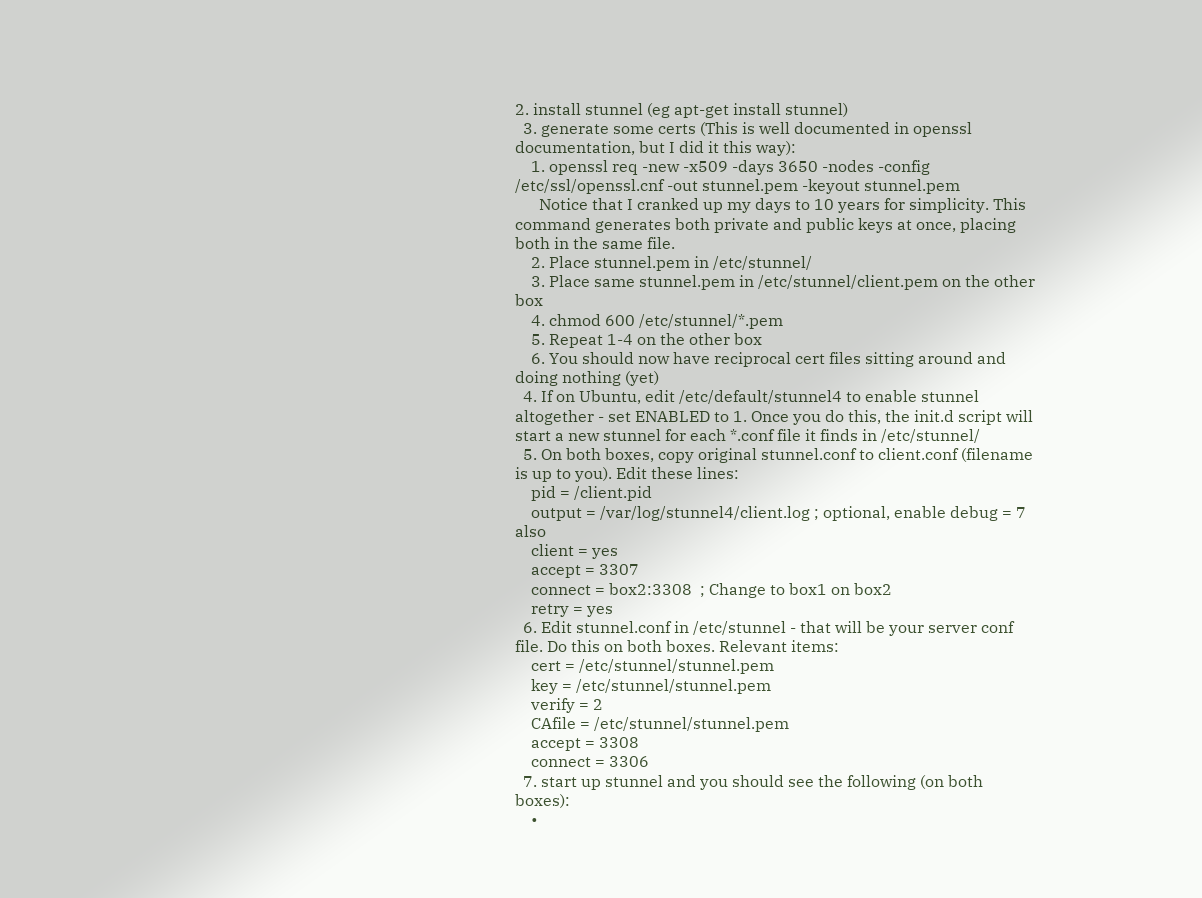2. install stunnel (eg apt-get install stunnel)
  3. generate some certs (This is well documented in openssl documentation, but I did it this way):
    1. openssl req -new -x509 -days 3650 -nodes -config /etc/ssl/openssl.cnf -out stunnel.pem -keyout stunnel.pem
      Notice that I cranked up my days to 10 years for simplicity. This command generates both private and public keys at once, placing both in the same file.
    2. Place stunnel.pem in /etc/stunnel/
    3. Place same stunnel.pem in /etc/stunnel/client.pem on the other box
    4. chmod 600 /etc/stunnel/*.pem
    5. Repeat 1-4 on the other box
    6. You should now have reciprocal cert files sitting around and doing nothing (yet)
  4. If on Ubuntu, edit /etc/default/stunnel4 to enable stunnel altogether - set ENABLED to 1. Once you do this, the init.d script will start a new stunnel for each *.conf file it finds in /etc/stunnel/
  5. On both boxes, copy original stunnel.conf to client.conf (filename is up to you). Edit these lines:
    pid = /client.pid
    output = /var/log/stunnel4/client.log ; optional, enable debug = 7 also
    client = yes
    accept = 3307
    connect = box2:3308  ; Change to box1 on box2
    retry = yes
  6. Edit stunnel.conf in /etc/stunnel - that will be your server conf file. Do this on both boxes. Relevant items:
    cert = /etc/stunnel/stunnel.pem
    key = /etc/stunnel/stunnel.pem
    verify = 2
    CAfile = /etc/stunnel/stunnel.pem
    accept = 3308
    connect = 3306
  7. start up stunnel and you should see the following (on both boxes):
    •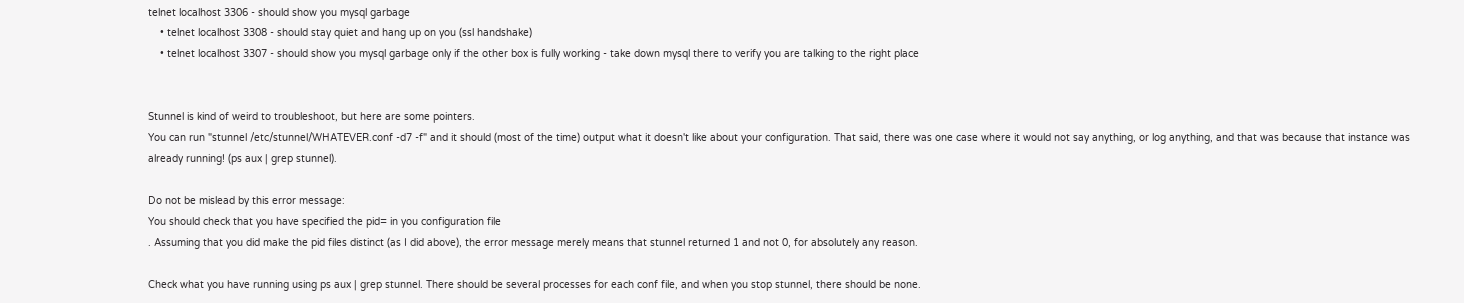telnet localhost 3306 - should show you mysql garbage
    • telnet localhost 3308 - should stay quiet and hang up on you (ssl handshake)
    • telnet localhost 3307 - should show you mysql garbage only if the other box is fully working - take down mysql there to verify you are talking to the right place


Stunnel is kind of weird to troubleshoot, but here are some pointers.
You can run "stunnel /etc/stunnel/WHATEVER.conf -d7 -f" and it should (most of the time) output what it doesn't like about your configuration. That said, there was one case where it would not say anything, or log anything, and that was because that instance was already running! (ps aux | grep stunnel).

Do not be mislead by this error message:
You should check that you have specified the pid= in you configuration file
. Assuming that you did make the pid files distinct (as I did above), the error message merely means that stunnel returned 1 and not 0, for absolutely any reason.

Check what you have running using ps aux | grep stunnel. There should be several processes for each conf file, and when you stop stunnel, there should be none.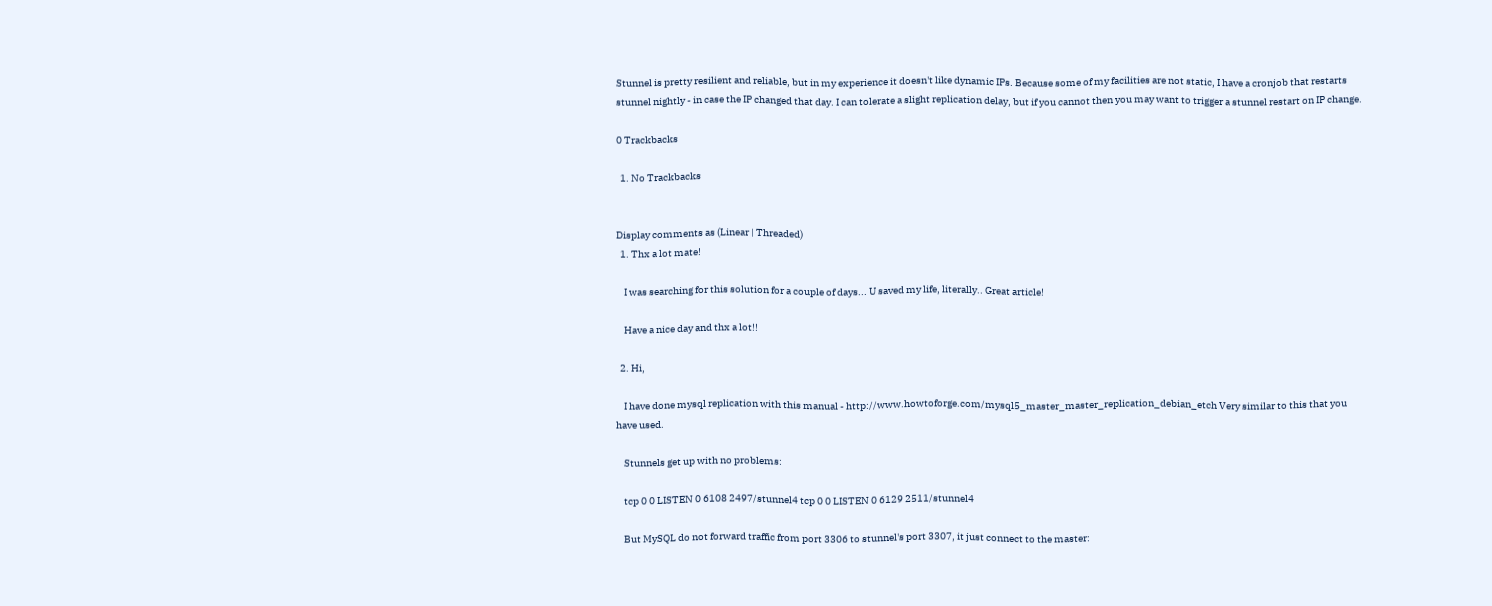Stunnel is pretty resilient and reliable, but in my experience it doesn't like dynamic IPs. Because some of my facilities are not static, I have a cronjob that restarts stunnel nightly - in case the IP changed that day. I can tolerate a slight replication delay, but if you cannot then you may want to trigger a stunnel restart on IP change.

0 Trackbacks

  1. No Trackbacks


Display comments as (Linear | Threaded)
  1. Thx a lot mate!

    I was searching for this solution for a couple of days... U saved my life, literally.. Great article!

    Have a nice day and thx a lot!!

  2. Hi,

    I have done mysql replication with this manual - http://www.howtoforge.com/mysql5_master_master_replication_debian_etch Very similar to this that you have used.

    Stunnels get up with no problems:

    tcp 0 0 LISTEN 0 6108 2497/stunnel4 tcp 0 0 LISTEN 0 6129 2511/stunnel4

    But MySQL do not forward traffic from port 3306 to stunnel's port 3307, it just connect to the master: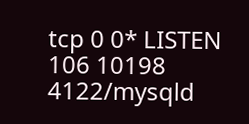tcp 0 0* LISTEN 106 10198 4122/mysqld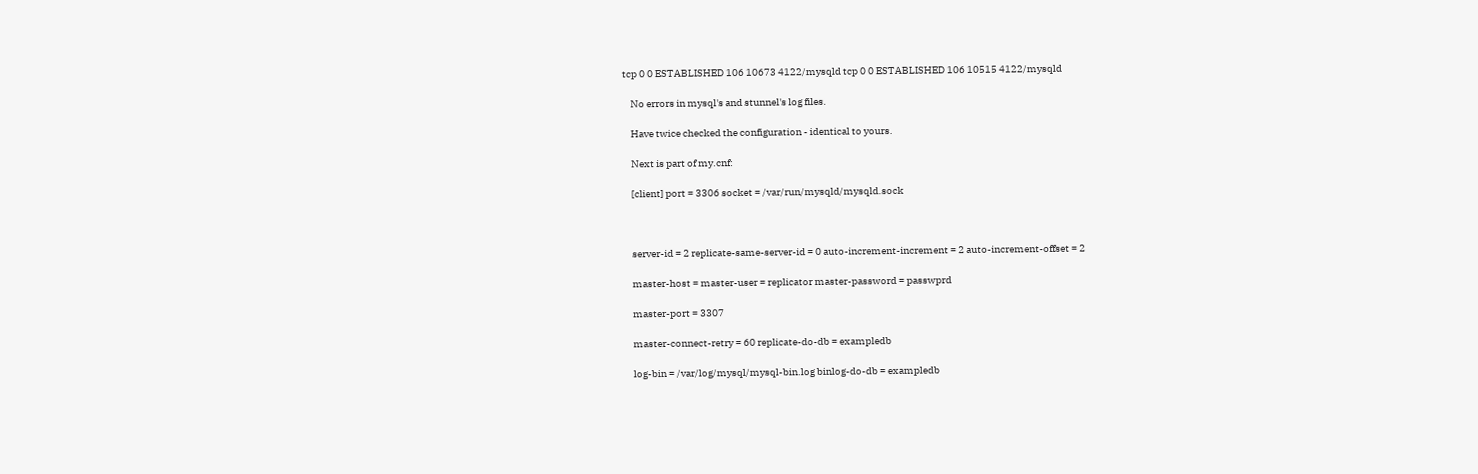tcp 0 0 ESTABLISHED 106 10673 4122/mysqld tcp 0 0 ESTABLISHED 106 10515 4122/mysqld

    No errors in mysql's and stunnel's log files.

    Have twice checked the configuration - identical to yours.

    Next is part of my.cnf:

    [client] port = 3306 socket = /var/run/mysqld/mysqld.sock



    server-id = 2 replicate-same-server-id = 0 auto-increment-increment = 2 auto-increment-offset = 2

    master-host = master-user = replicator master-password = passwprd

    master-port = 3307

    master-connect-retry = 60 replicate-do-db = exampledb

    log-bin = /var/log/mysql/mysql-bin.log binlog-do-db = exampledb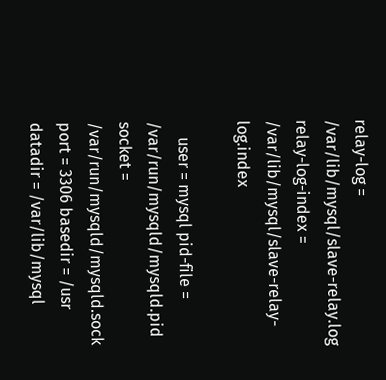relay-log = /var/lib/mysql/slave-relay.log relay-log-index = /var/lib/mysql/slave-relay-log.index

    user = mysql pid-file = /var/run/mysqld/mysqld.pid socket = /var/run/mysqld/mysqld.sock port = 3306 basedir = /usr datadir = /var/lib/mysql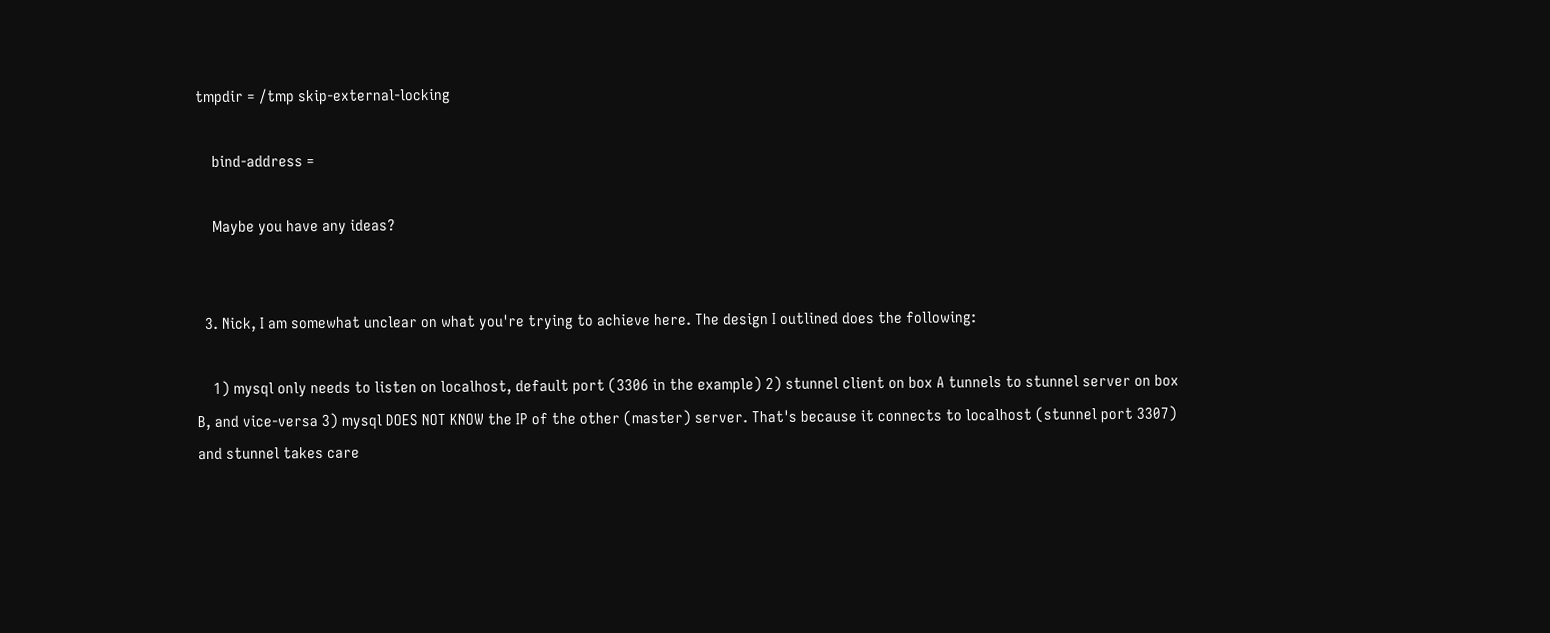tmpdir = /tmp skip-external-locking

    bind-address =

    Maybe you have any ideas?


  3. Nick, I am somewhat unclear on what you're trying to achieve here. The design I outlined does the following:

    1) mysql only needs to listen on localhost, default port (3306 in the example) 2) stunnel client on box A tunnels to stunnel server on box B, and vice-versa 3) mysql DOES NOT KNOW the IP of the other (master) server. That's because it connects to localhost (stunnel port 3307) and stunnel takes care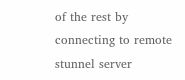of the rest by connecting to remote stunnel server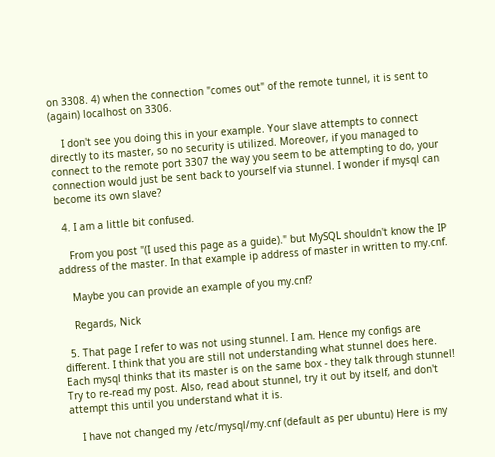on 3308. 4) when the connection "comes out" of the remote tunnel, it is sent to (again) localhost on 3306.

    I don't see you doing this in your example. Your slave attempts to connect directly to its master, so no security is utilized. Moreover, if you managed to connect to the remote port 3307 the way you seem to be attempting to do, your connection would just be sent back to yourself via stunnel. I wonder if mysql can become its own slave?

  4. I am a little bit confused.

    From you post "(I used this page as a guide)." but MySQL shouldn't know the IP address of the master. In that example ip address of master in written to my.cnf.

    Maybe you can provide an example of you my.cnf?

    Regards, Nick

  5. That page I refer to was not using stunnel. I am. Hence my configs are different. I think that you are still not understanding what stunnel does here. Each mysql thinks that its master is on the same box - they talk through stunnel! Try to re-read my post. Also, read about stunnel, try it out by itself, and don't attempt this until you understand what it is.

    I have not changed my /etc/mysql/my.cnf (default as per ubuntu) Here is my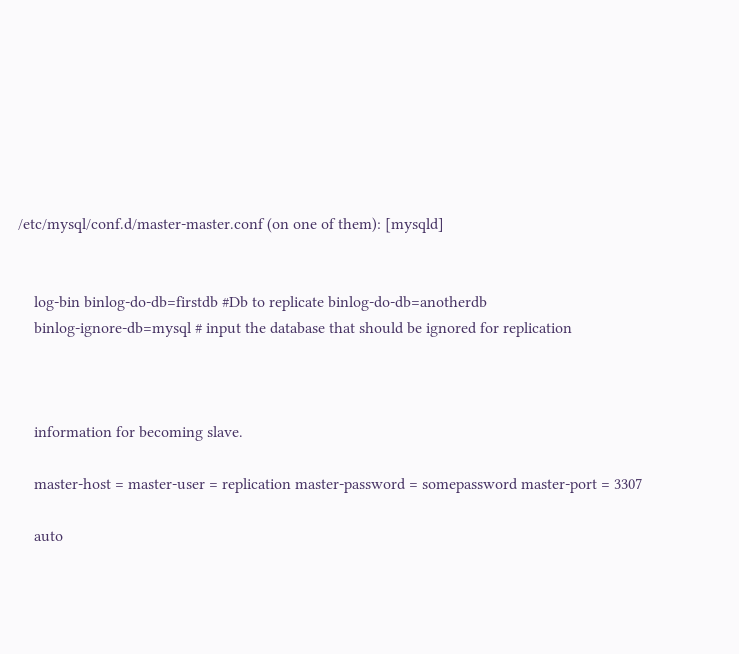/etc/mysql/conf.d/master-master.conf (on one of them): [mysqld]


    log-bin binlog-do-db=firstdb #Db to replicate binlog-do-db=anotherdb
    binlog-ignore-db=mysql # input the database that should be ignored for replication



    information for becoming slave.

    master-host = master-user = replication master-password = somepassword master-port = 3307

    auto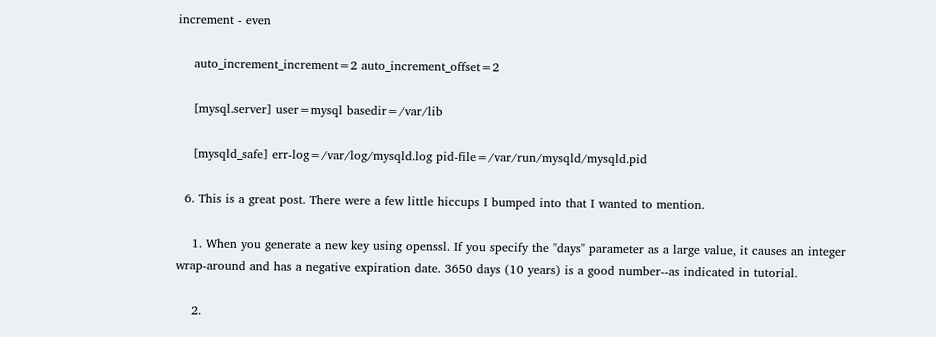increment - even

    auto_increment_increment=2 auto_increment_offset=2

    [mysql.server] user=mysql basedir=/var/lib

    [mysqld_safe] err-log=/var/log/mysqld.log pid-file=/var/run/mysqld/mysqld.pid

  6. This is a great post. There were a few little hiccups I bumped into that I wanted to mention.

    1. When you generate a new key using openssl. If you specify the "days" parameter as a large value, it causes an integer wrap-around and has a negative expiration date. 3650 days (10 years) is a good number--as indicated in tutorial.

    2.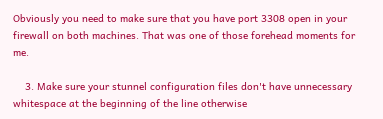Obviously you need to make sure that you have port 3308 open in your firewall on both machines. That was one of those forehead moments for me.

    3. Make sure your stunnel configuration files don't have unnecessary whitespace at the beginning of the line otherwise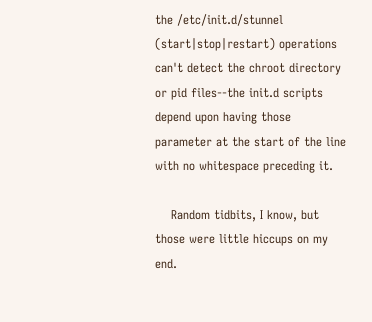the /etc/init.d/stunnel (start|stop|restart) operations can't detect the chroot directory or pid files--the init.d scripts depend upon having those parameter at the start of the line with no whitespace preceding it.

    Random tidbits, I know, but those were little hiccups on my end.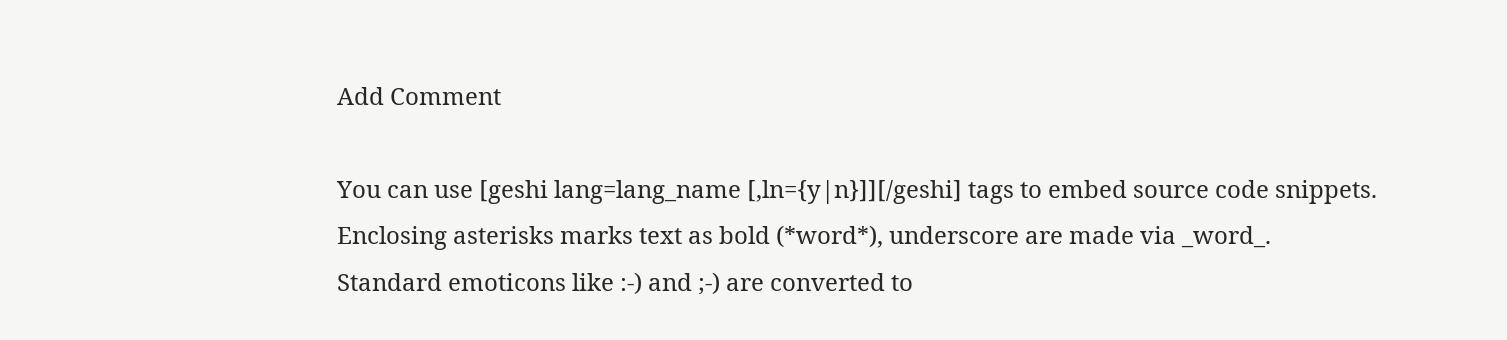Add Comment

You can use [geshi lang=lang_name [,ln={y|n}]][/geshi] tags to embed source code snippets.
Enclosing asterisks marks text as bold (*word*), underscore are made via _word_.
Standard emoticons like :-) and ;-) are converted to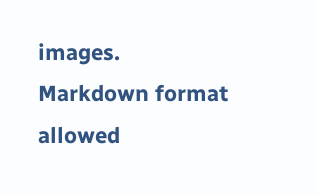images.
Markdown format allowed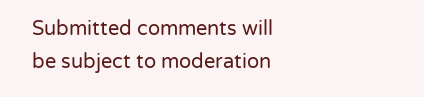Submitted comments will be subject to moderation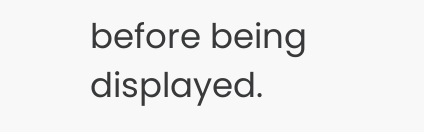before being displayed.